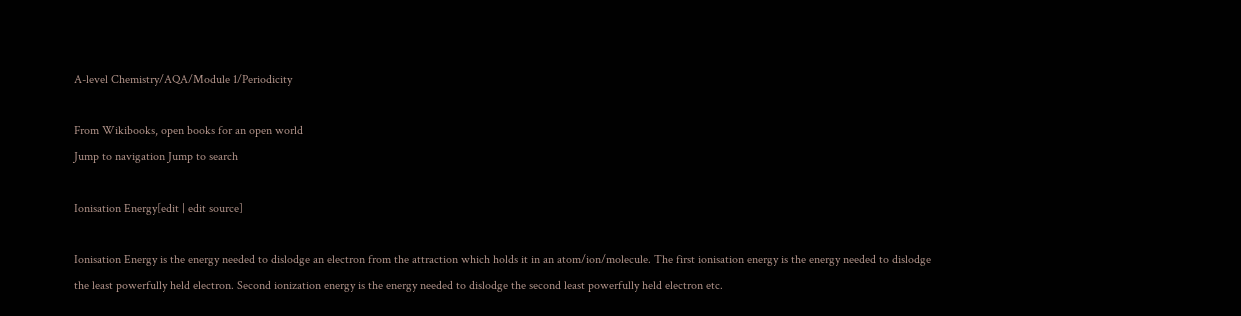A-level Chemistry/AQA/Module 1/Periodicity

From Wikibooks, open books for an open world
Jump to navigation Jump to search

Ionisation Energy[edit | edit source]

Ionisation Energy is the energy needed to dislodge an electron from the attraction which holds it in an atom/ion/molecule. The first ionisation energy is the energy needed to dislodge the least powerfully held electron. Second ionization energy is the energy needed to dislodge the second least powerfully held electron etc.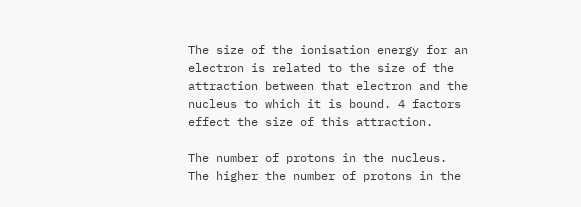The size of the ionisation energy for an electron is related to the size of the attraction between that electron and the nucleus to which it is bound. 4 factors effect the size of this attraction.

The number of protons in the nucleus.
The higher the number of protons in the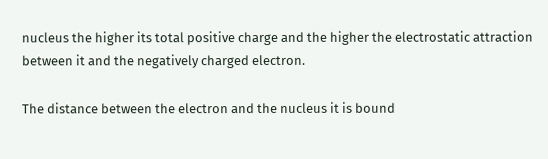nucleus the higher its total positive charge and the higher the electrostatic attraction between it and the negatively charged electron.

The distance between the electron and the nucleus it is bound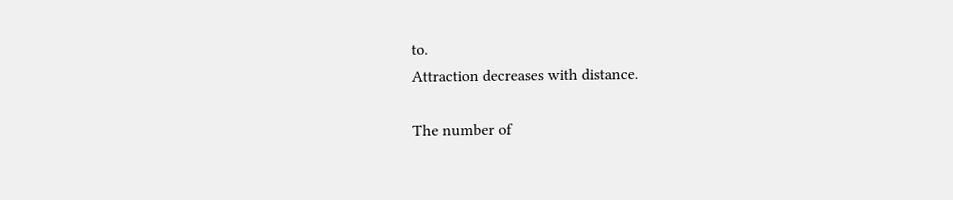to.
Attraction decreases with distance.

The number of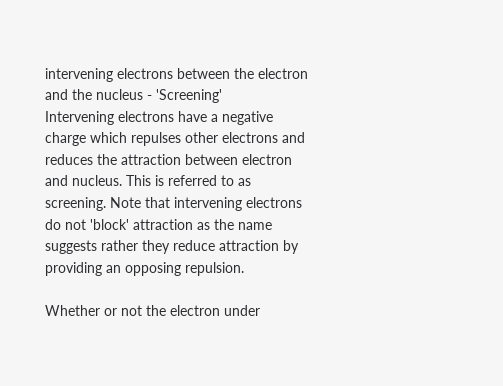intervening electrons between the electron and the nucleus - 'Screening'
Intervening electrons have a negative charge which repulses other electrons and reduces the attraction between electron and nucleus. This is referred to as screening. Note that intervening electrons do not 'block' attraction as the name suggests rather they reduce attraction by providing an opposing repulsion.

Whether or not the electron under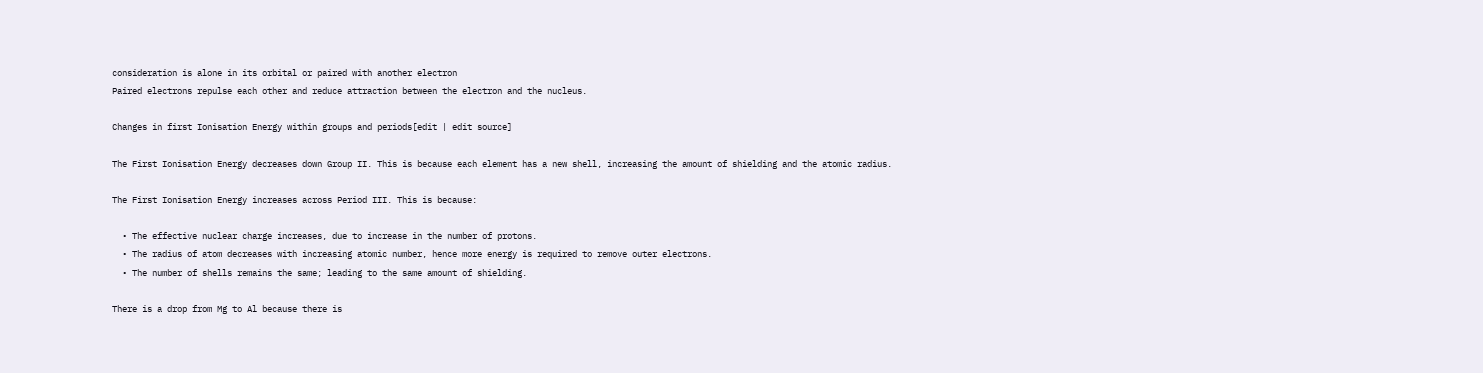consideration is alone in its orbital or paired with another electron
Paired electrons repulse each other and reduce attraction between the electron and the nucleus.

Changes in first Ionisation Energy within groups and periods[edit | edit source]

The First Ionisation Energy decreases down Group II. This is because each element has a new shell, increasing the amount of shielding and the atomic radius.

The First Ionisation Energy increases across Period III. This is because:

  • The effective nuclear charge increases, due to increase in the number of protons.
  • The radius of atom decreases with increasing atomic number, hence more energy is required to remove outer electrons.
  • The number of shells remains the same; leading to the same amount of shielding.

There is a drop from Mg to Al because there is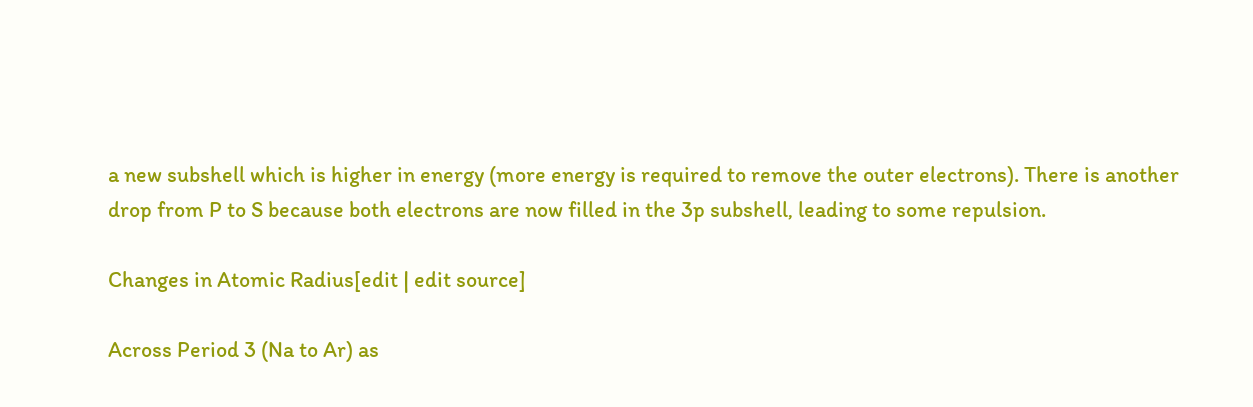a new subshell which is higher in energy (more energy is required to remove the outer electrons). There is another drop from P to S because both electrons are now filled in the 3p subshell, leading to some repulsion.

Changes in Atomic Radius[edit | edit source]

Across Period 3 (Na to Ar) as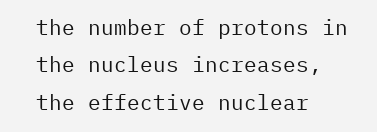the number of protons in the nucleus increases, the effective nuclear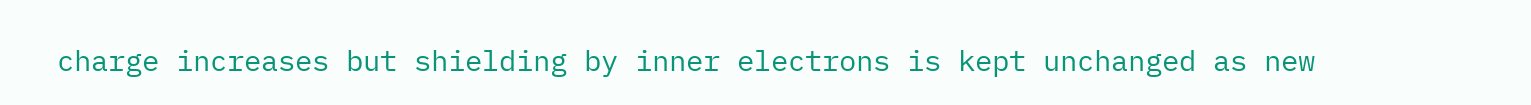charge increases but shielding by inner electrons is kept unchanged as new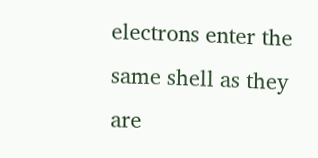electrons enter the same shell as they are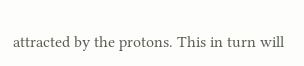attracted by the protons. This in turn will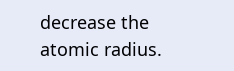decrease the atomic radius.